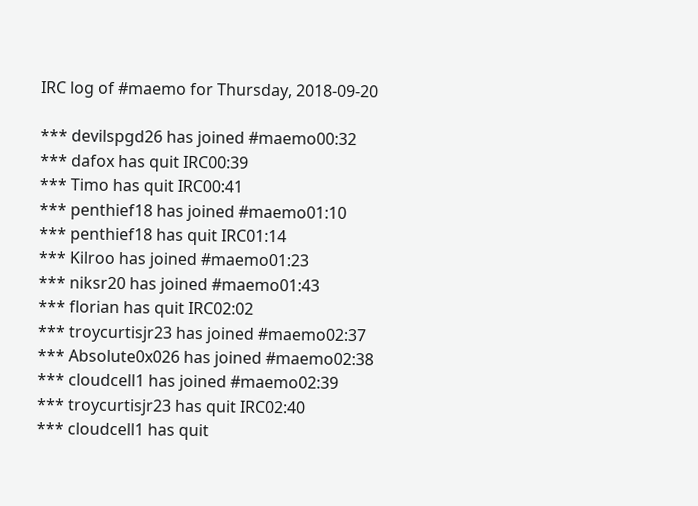IRC log of #maemo for Thursday, 2018-09-20

*** devilspgd26 has joined #maemo00:32
*** dafox has quit IRC00:39
*** Timo has quit IRC00:41
*** penthief18 has joined #maemo01:10
*** penthief18 has quit IRC01:14
*** Kilroo has joined #maemo01:23
*** niksr20 has joined #maemo01:43
*** florian has quit IRC02:02
*** troycurtisjr23 has joined #maemo02:37
*** Absolute0x026 has joined #maemo02:38
*** cloudcell1 has joined #maemo02:39
*** troycurtisjr23 has quit IRC02:40
*** cloudcell1 has quit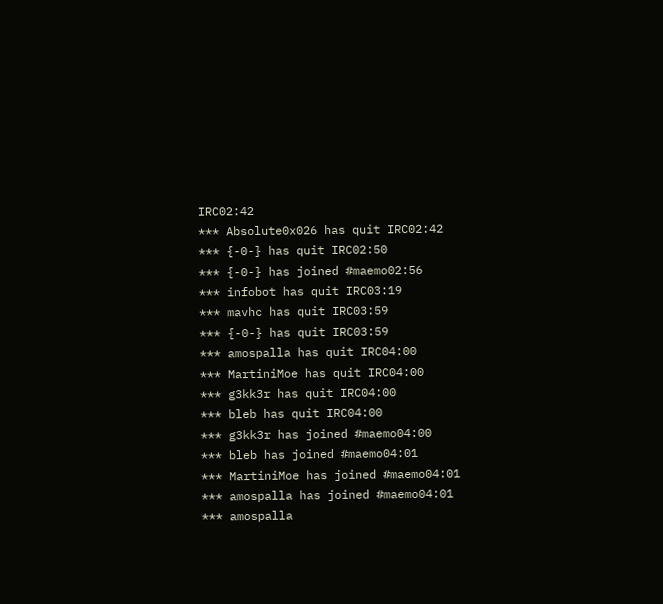IRC02:42
*** Absolute0x026 has quit IRC02:42
*** {-0-} has quit IRC02:50
*** {-0-} has joined #maemo02:56
*** infobot has quit IRC03:19
*** mavhc has quit IRC03:59
*** {-0-} has quit IRC03:59
*** amospalla has quit IRC04:00
*** MartiniMoe has quit IRC04:00
*** g3kk3r has quit IRC04:00
*** bleb has quit IRC04:00
*** g3kk3r has joined #maemo04:00
*** bleb has joined #maemo04:01
*** MartiniMoe has joined #maemo04:01
*** amospalla has joined #maemo04:01
*** amospalla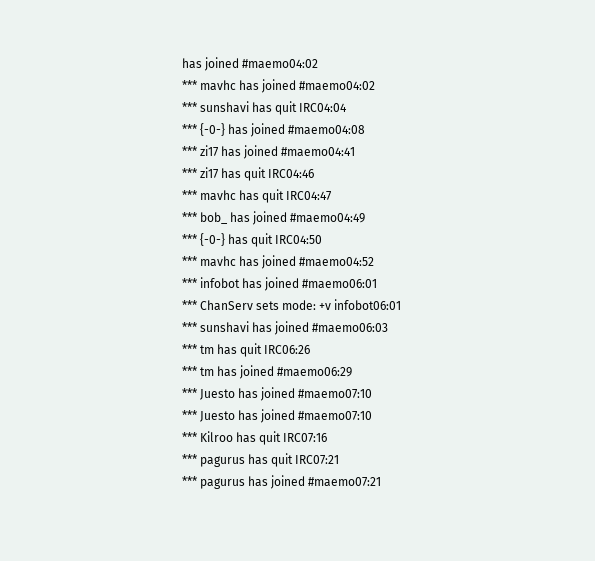has joined #maemo04:02
*** mavhc has joined #maemo04:02
*** sunshavi has quit IRC04:04
*** {-0-} has joined #maemo04:08
*** zi17 has joined #maemo04:41
*** zi17 has quit IRC04:46
*** mavhc has quit IRC04:47
*** bob_ has joined #maemo04:49
*** {-0-} has quit IRC04:50
*** mavhc has joined #maemo04:52
*** infobot has joined #maemo06:01
*** ChanServ sets mode: +v infobot06:01
*** sunshavi has joined #maemo06:03
*** tm has quit IRC06:26
*** tm has joined #maemo06:29
*** Juesto has joined #maemo07:10
*** Juesto has joined #maemo07:10
*** Kilroo has quit IRC07:16
*** pagurus has quit IRC07:21
*** pagurus has joined #maemo07:21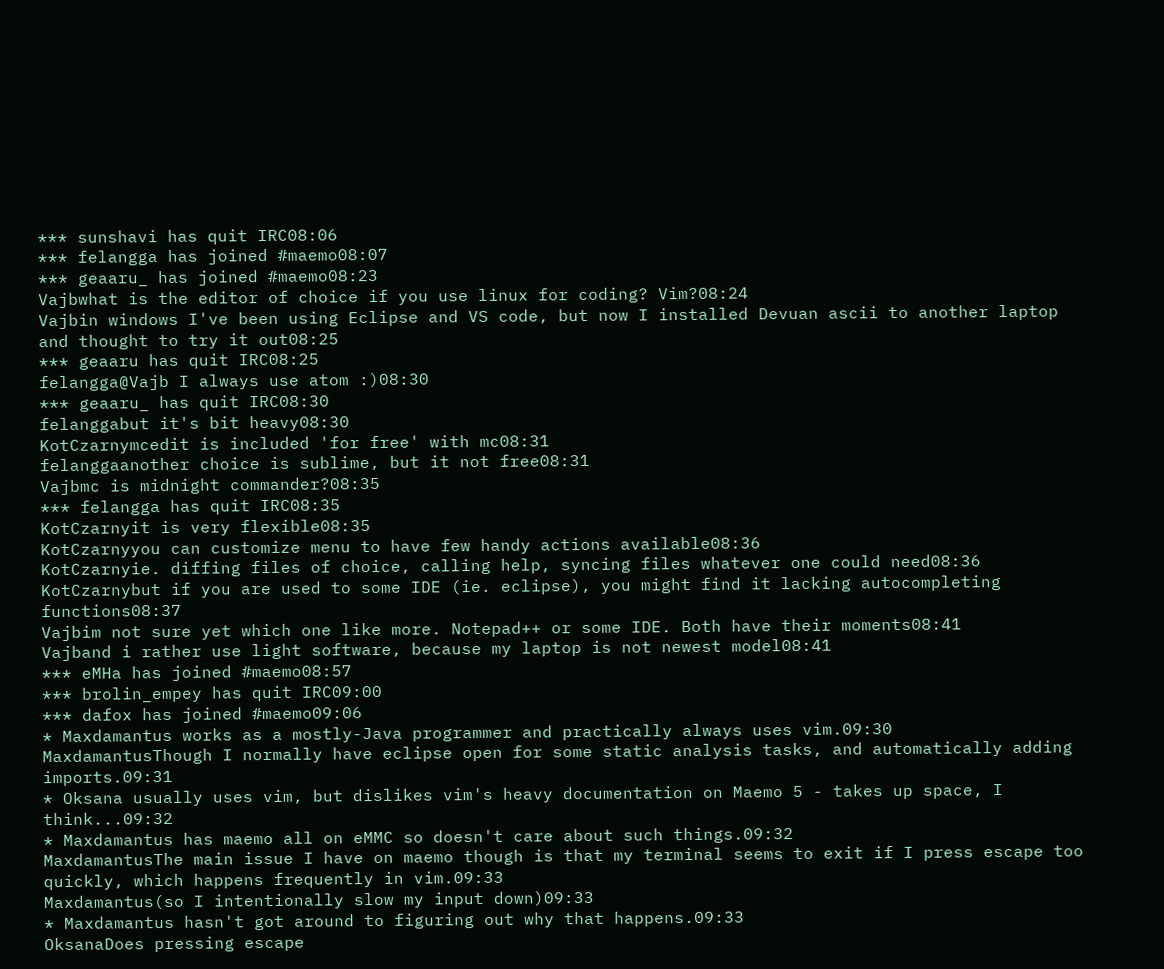*** sunshavi has quit IRC08:06
*** felangga has joined #maemo08:07
*** geaaru_ has joined #maemo08:23
Vajbwhat is the editor of choice if you use linux for coding? Vim?08:24
Vajbin windows I've been using Eclipse and VS code, but now I installed Devuan ascii to another laptop and thought to try it out08:25
*** geaaru has quit IRC08:25
felangga@Vajb I always use atom :)08:30
*** geaaru_ has quit IRC08:30
felanggabut it's bit heavy08:30
KotCzarnymcedit is included 'for free' with mc08:31
felanggaanother choice is sublime, but it not free08:31
Vajbmc is midnight commander?08:35
*** felangga has quit IRC08:35
KotCzarnyit is very flexible08:35
KotCzarnyyou can customize menu to have few handy actions available08:36
KotCzarnyie. diffing files of choice, calling help, syncing files whatever one could need08:36
KotCzarnybut if you are used to some IDE (ie. eclipse), you might find it lacking autocompleting functions08:37
Vajbim not sure yet which one like more. Notepad++ or some IDE. Both have their moments08:41
Vajband i rather use light software, because my laptop is not newest model08:41
*** eMHa has joined #maemo08:57
*** brolin_empey has quit IRC09:00
*** dafox has joined #maemo09:06
* Maxdamantus works as a mostly-Java programmer and practically always uses vim.09:30
MaxdamantusThough I normally have eclipse open for some static analysis tasks, and automatically adding imports.09:31
* Oksana usually uses vim, but dislikes vim's heavy documentation on Maemo 5 - takes up space, I think...09:32
* Maxdamantus has maemo all on eMMC so doesn't care about such things.09:32
MaxdamantusThe main issue I have on maemo though is that my terminal seems to exit if I press escape too quickly, which happens frequently in vim.09:33
Maxdamantus(so I intentionally slow my input down)09:33
* Maxdamantus hasn't got around to figuring out why that happens.09:33
OksanaDoes pressing escape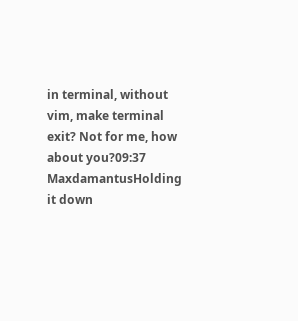in terminal, without vim, make terminal exit? Not for me, how about you?09:37
MaxdamantusHolding it down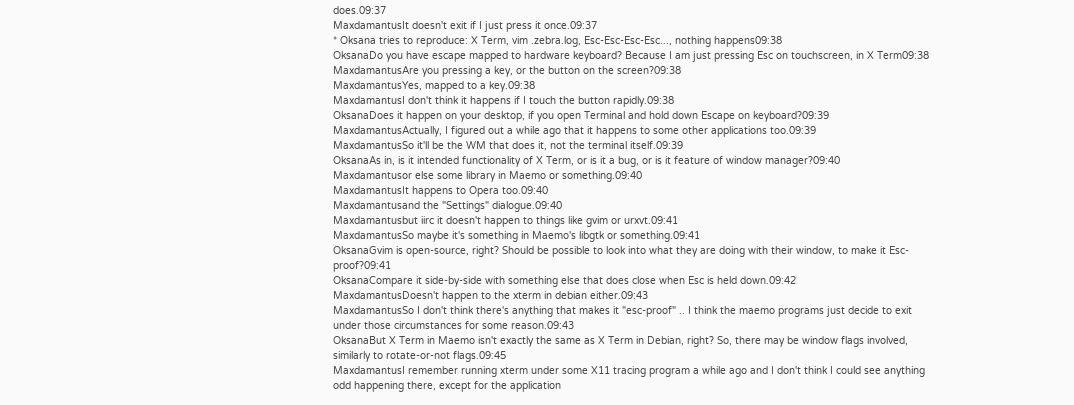does.09:37
MaxdamantusIt doesn't exit if I just press it once.09:37
* Oksana tries to reproduce: X Term, vim .zebra.log, Esc-Esc-Esc-Esc..., nothing happens09:38
OksanaDo you have escape mapped to hardware keyboard? Because I am just pressing Esc on touchscreen, in X Term09:38
MaxdamantusAre you pressing a key, or the button on the screen?09:38
MaxdamantusYes, mapped to a key.09:38
MaxdamantusI don't think it happens if I touch the button rapidly.09:38
OksanaDoes it happen on your desktop, if you open Terminal and hold down Escape on keyboard?09:39
MaxdamantusActually, I figured out a while ago that it happens to some other applications too.09:39
MaxdamantusSo it'll be the WM that does it, not the terminal itself.09:39
OksanaAs in, is it intended functionality of X Term, or is it a bug, or is it feature of window manager?09:40
Maxdamantusor else some library in Maemo or something.09:40
MaxdamantusIt happens to Opera too.09:40
Maxdamantusand the "Settings" dialogue.09:40
Maxdamantusbut iirc it doesn't happen to things like gvim or urxvt.09:41
MaxdamantusSo maybe it's something in Maemo's libgtk or something.09:41
OksanaGvim is open-source, right? Should be possible to look into what they are doing with their window, to make it Esc-proof?09:41
OksanaCompare it side-by-side with something else that does close when Esc is held down.09:42
MaxdamantusDoesn't happen to the xterm in debian either.09:43
MaxdamantusSo I don't think there's anything that makes it "esc-proof" .. I think the maemo programs just decide to exit under those circumstances for some reason.09:43
OksanaBut X Term in Maemo isn't exactly the same as X Term in Debian, right? So, there may be window flags involved, similarly to rotate-or-not flags.09:45
MaxdamantusI remember running xterm under some X11 tracing program a while ago and I don't think I could see anything odd happening there, except for the application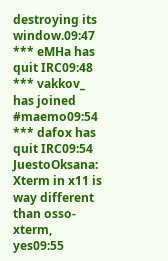destroying its window.09:47
*** eMHa has quit IRC09:48
*** vakkov_ has joined #maemo09:54
*** dafox has quit IRC09:54
JuestoOksana: Xterm in x11 is way different than osso-xterm, yes09:55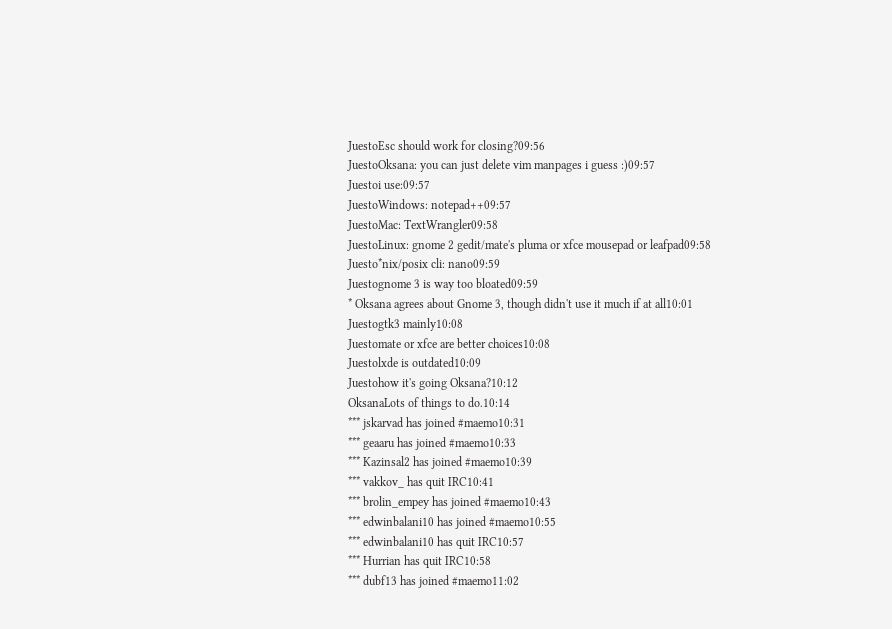JuestoEsc should work for closing?09:56
JuestoOksana: you can just delete vim manpages i guess :)09:57
Juestoi use:09:57
JuestoWindows: notepad++09:57
JuestoMac: TextWrangler09:58
JuestoLinux: gnome 2 gedit/mate's pluma or xfce mousepad or leafpad09:58
Juesto*nix/posix cli: nano09:59
Juestognome 3 is way too bloated09:59
* Oksana agrees about Gnome 3, though didn't use it much if at all10:01
Juestogtk3 mainly10:08
Juestomate or xfce are better choices10:08
Juestolxde is outdated10:09
Juestohow it's going Oksana?10:12
OksanaLots of things to do.10:14
*** jskarvad has joined #maemo10:31
*** geaaru has joined #maemo10:33
*** Kazinsal2 has joined #maemo10:39
*** vakkov_ has quit IRC10:41
*** brolin_empey has joined #maemo10:43
*** edwinbalani10 has joined #maemo10:55
*** edwinbalani10 has quit IRC10:57
*** Hurrian has quit IRC10:58
*** dubf13 has joined #maemo11:02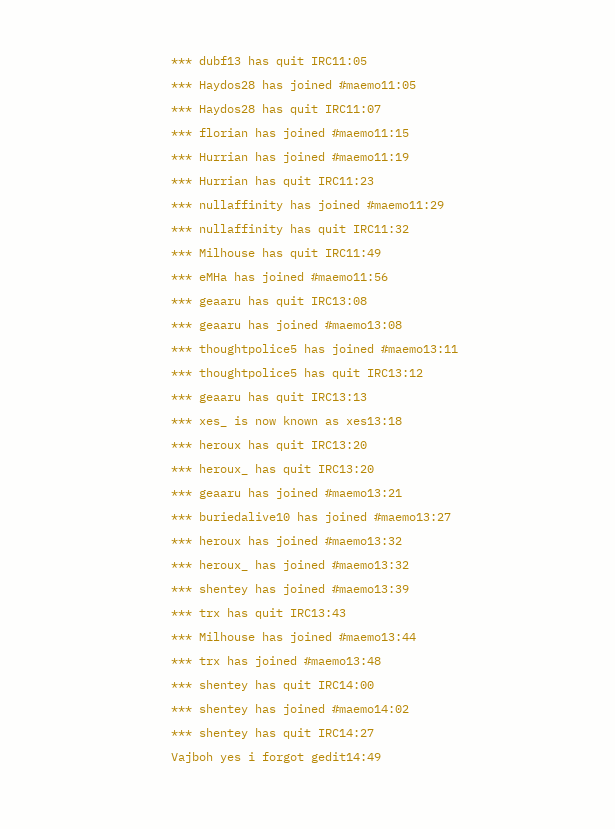*** dubf13 has quit IRC11:05
*** Haydos28 has joined #maemo11:05
*** Haydos28 has quit IRC11:07
*** florian has joined #maemo11:15
*** Hurrian has joined #maemo11:19
*** Hurrian has quit IRC11:23
*** nullaffinity has joined #maemo11:29
*** nullaffinity has quit IRC11:32
*** Milhouse has quit IRC11:49
*** eMHa has joined #maemo11:56
*** geaaru has quit IRC13:08
*** geaaru has joined #maemo13:08
*** thoughtpolice5 has joined #maemo13:11
*** thoughtpolice5 has quit IRC13:12
*** geaaru has quit IRC13:13
*** xes_ is now known as xes13:18
*** heroux has quit IRC13:20
*** heroux_ has quit IRC13:20
*** geaaru has joined #maemo13:21
*** buriedalive10 has joined #maemo13:27
*** heroux has joined #maemo13:32
*** heroux_ has joined #maemo13:32
*** shentey has joined #maemo13:39
*** trx has quit IRC13:43
*** Milhouse has joined #maemo13:44
*** trx has joined #maemo13:48
*** shentey has quit IRC14:00
*** shentey has joined #maemo14:02
*** shentey has quit IRC14:27
Vajboh yes i forgot gedit14:49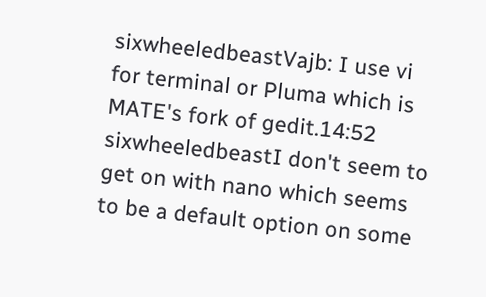sixwheeledbeastVajb: I use vi for terminal or Pluma which is MATE's fork of gedit.14:52
sixwheeledbeastI don't seem to get on with nano which seems to be a default option on some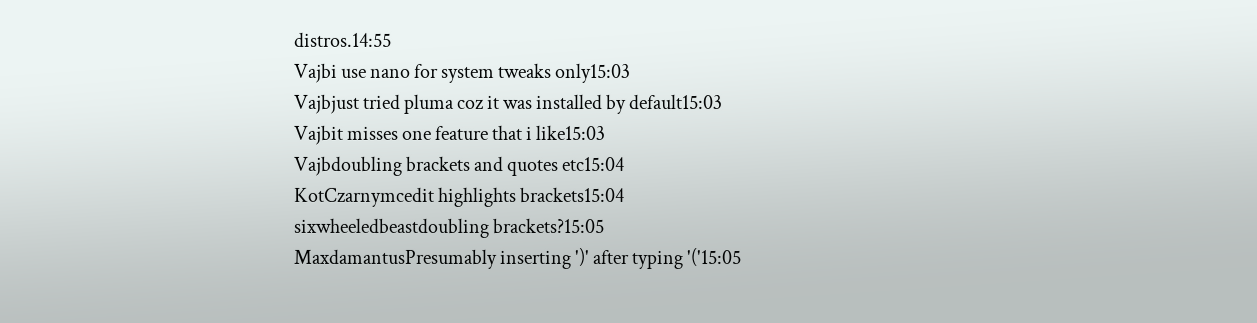distros.14:55
Vajbi use nano for system tweaks only15:03
Vajbjust tried pluma coz it was installed by default15:03
Vajbit misses one feature that i like15:03
Vajbdoubling brackets and quotes etc15:04
KotCzarnymcedit highlights brackets15:04
sixwheeledbeastdoubling brackets?15:05
MaxdamantusPresumably inserting ')' after typing '('15:05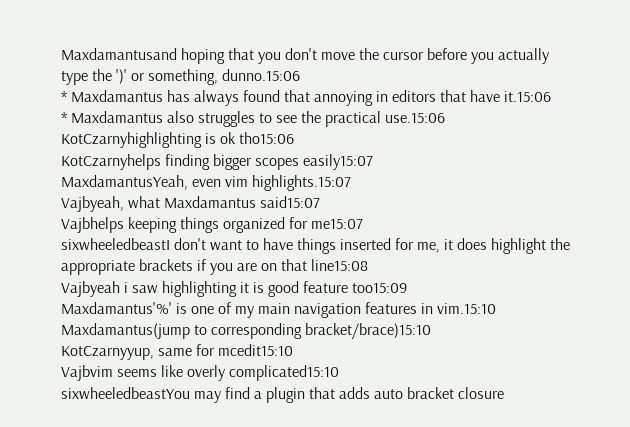Maxdamantusand hoping that you don't move the cursor before you actually type the ')' or something, dunno.15:06
* Maxdamantus has always found that annoying in editors that have it.15:06
* Maxdamantus also struggles to see the practical use.15:06
KotCzarnyhighlighting is ok tho15:06
KotCzarnyhelps finding bigger scopes easily15:07
MaxdamantusYeah, even vim highlights.15:07
Vajbyeah, what Maxdamantus said15:07
Vajbhelps keeping things organized for me15:07
sixwheeledbeastI don't want to have things inserted for me, it does highlight the appropriate brackets if you are on that line15:08
Vajbyeah i saw highlighting it is good feature too15:09
Maxdamantus'%' is one of my main navigation features in vim.15:10
Maxdamantus(jump to corresponding bracket/brace)15:10
KotCzarnyyup, same for mcedit15:10
Vajbvim seems like overly complicated15:10
sixwheeledbeastYou may find a plugin that adds auto bracket closure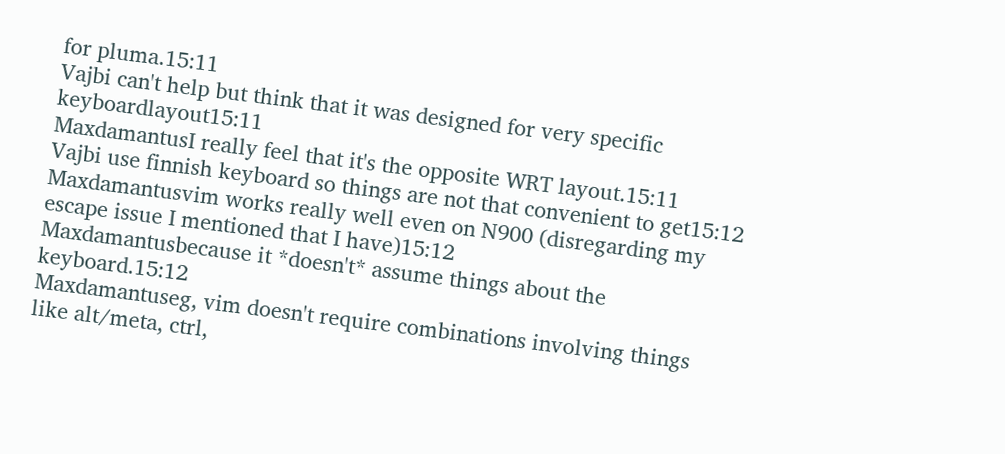for pluma.15:11
Vajbi can't help but think that it was designed for very specific keyboardlayout15:11
MaxdamantusI really feel that it's the opposite WRT layout.15:11
Vajbi use finnish keyboard so things are not that convenient to get15:12
Maxdamantusvim works really well even on N900 (disregarding my escape issue I mentioned that I have)15:12
Maxdamantusbecause it *doesn't* assume things about the keyboard.15:12
Maxdamantuseg, vim doesn't require combinations involving things like alt/meta, ctrl,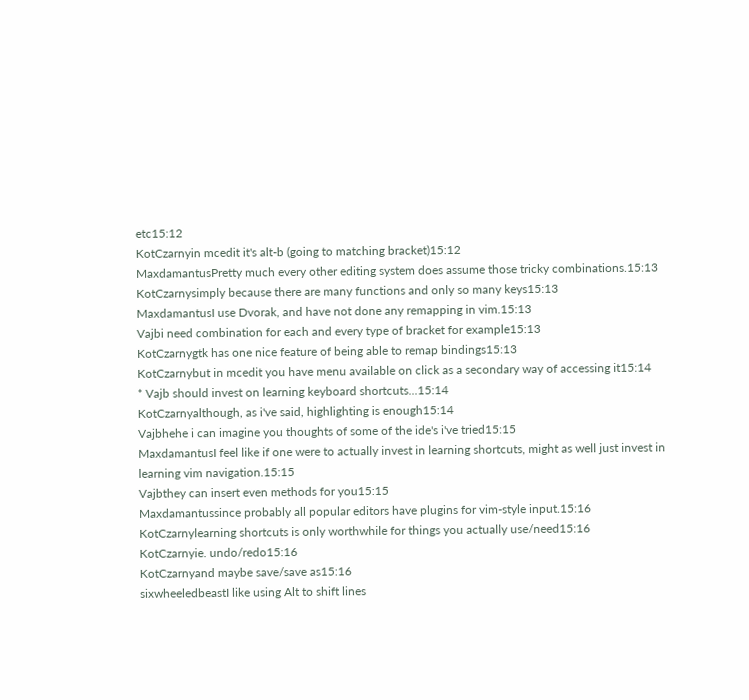etc15:12
KotCzarnyin mcedit it's alt-b (going to matching bracket)15:12
MaxdamantusPretty much every other editing system does assume those tricky combinations.15:13
KotCzarnysimply because there are many functions and only so many keys15:13
MaxdamantusI use Dvorak, and have not done any remapping in vim.15:13
Vajbi need combination for each and every type of bracket for example15:13
KotCzarnygtk has one nice feature of being able to remap bindings15:13
KotCzarnybut in mcedit you have menu available on click as a secondary way of accessing it15:14
* Vajb should invest on learning keyboard shortcuts...15:14
KotCzarnyalthough, as i've said, highlighting is enough15:14
Vajbhehe i can imagine you thoughts of some of the ide's i've tried15:15
MaxdamantusI feel like if one were to actually invest in learning shortcuts, might as well just invest in learning vim navigation.15:15
Vajbthey can insert even methods for you15:15
Maxdamantussince probably all popular editors have plugins for vim-style input.15:16
KotCzarnylearning shortcuts is only worthwhile for things you actually use/need15:16
KotCzarnyie. undo/redo15:16
KotCzarnyand maybe save/save as15:16
sixwheeledbeastI like using Alt to shift lines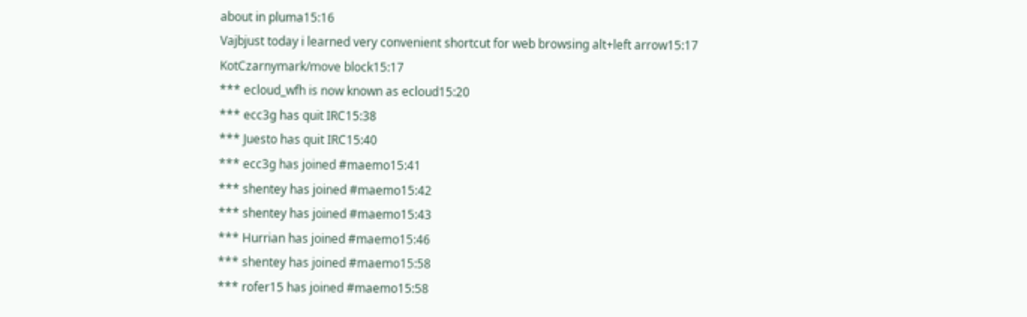about in pluma15:16
Vajbjust today i learned very convenient shortcut for web browsing alt+left arrow15:17
KotCzarnymark/move block15:17
*** ecloud_wfh is now known as ecloud15:20
*** ecc3g has quit IRC15:38
*** Juesto has quit IRC15:40
*** ecc3g has joined #maemo15:41
*** shentey has joined #maemo15:42
*** shentey has joined #maemo15:43
*** Hurrian has joined #maemo15:46
*** shentey has joined #maemo15:58
*** rofer15 has joined #maemo15:58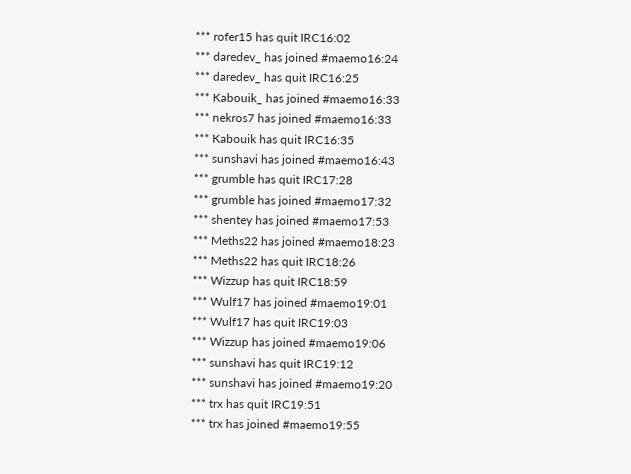*** rofer15 has quit IRC16:02
*** daredev_ has joined #maemo16:24
*** daredev_ has quit IRC16:25
*** Kabouik_ has joined #maemo16:33
*** nekros7 has joined #maemo16:33
*** Kabouik has quit IRC16:35
*** sunshavi has joined #maemo16:43
*** grumble has quit IRC17:28
*** grumble has joined #maemo17:32
*** shentey has joined #maemo17:53
*** Meths22 has joined #maemo18:23
*** Meths22 has quit IRC18:26
*** Wizzup has quit IRC18:59
*** Wulf17 has joined #maemo19:01
*** Wulf17 has quit IRC19:03
*** Wizzup has joined #maemo19:06
*** sunshavi has quit IRC19:12
*** sunshavi has joined #maemo19:20
*** trx has quit IRC19:51
*** trx has joined #maemo19:55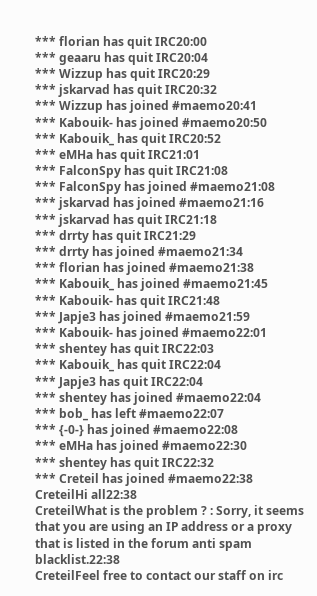*** florian has quit IRC20:00
*** geaaru has quit IRC20:04
*** Wizzup has quit IRC20:29
*** jskarvad has quit IRC20:32
*** Wizzup has joined #maemo20:41
*** Kabouik- has joined #maemo20:50
*** Kabouik_ has quit IRC20:52
*** eMHa has quit IRC21:01
*** FalconSpy has quit IRC21:08
*** FalconSpy has joined #maemo21:08
*** jskarvad has joined #maemo21:16
*** jskarvad has quit IRC21:18
*** drrty has quit IRC21:29
*** drrty has joined #maemo21:34
*** florian has joined #maemo21:38
*** Kabouik_ has joined #maemo21:45
*** Kabouik- has quit IRC21:48
*** Japje3 has joined #maemo21:59
*** Kabouik- has joined #maemo22:01
*** shentey has quit IRC22:03
*** Kabouik_ has quit IRC22:04
*** Japje3 has quit IRC22:04
*** shentey has joined #maemo22:04
*** bob_ has left #maemo22:07
*** {-0-} has joined #maemo22:08
*** eMHa has joined #maemo22:30
*** shentey has quit IRC22:32
*** Creteil has joined #maemo22:38
CreteilHi all22:38
CreteilWhat is the problem ? : Sorry, it seems that you are using an IP address or a proxy that is listed in the forum anti spam blacklist.22:38
CreteilFeel free to contact our staff on irc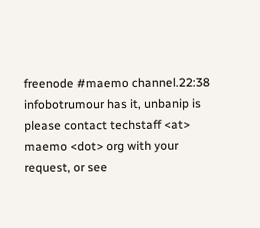freenode #maemo channel.22:38
infobotrumour has it, unbanip is please contact techstaff <at> maemo <dot> org with your request, or see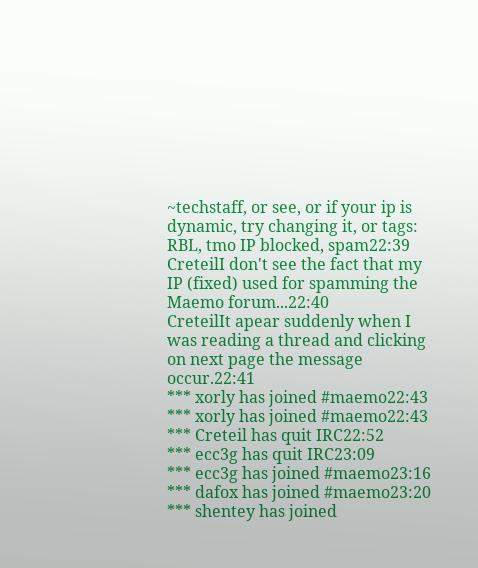~techstaff, or see, or if your ip is dynamic, try changing it, or tags: RBL, tmo IP blocked, spam22:39
CreteilI don't see the fact that my IP (fixed) used for spamming the Maemo forum...22:40
CreteilIt apear suddenly when I was reading a thread and clicking on next page the message occur.22:41
*** xorly has joined #maemo22:43
*** xorly has joined #maemo22:43
*** Creteil has quit IRC22:52
*** ecc3g has quit IRC23:09
*** ecc3g has joined #maemo23:16
*** dafox has joined #maemo23:20
*** shentey has joined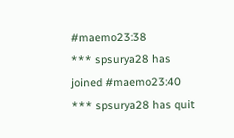#maemo23:38
*** spsurya28 has joined #maemo23:40
*** spsurya28 has quit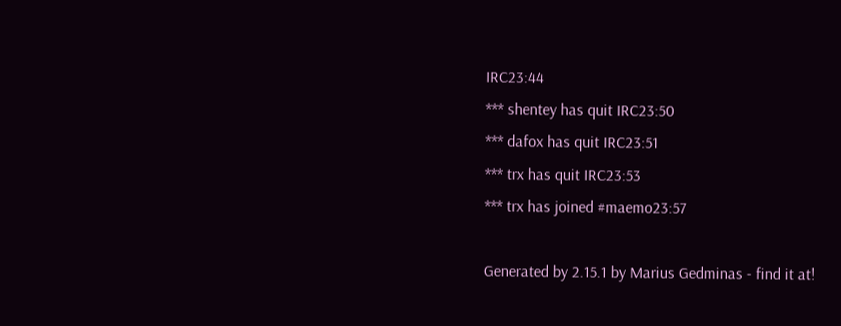IRC23:44
*** shentey has quit IRC23:50
*** dafox has quit IRC23:51
*** trx has quit IRC23:53
*** trx has joined #maemo23:57

Generated by 2.15.1 by Marius Gedminas - find it at!